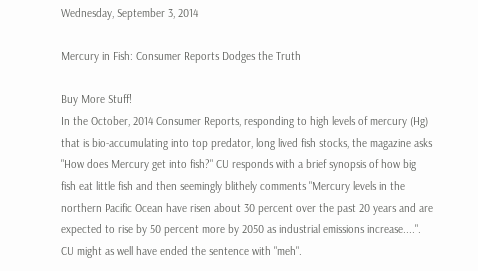Wednesday, September 3, 2014

Mercury in Fish: Consumer Reports Dodges the Truth

Buy More Stuff!
In the October, 2014 Consumer Reports, responding to high levels of mercury (Hg) that is bio-accumulating into top predator, long lived fish stocks, the magazine asks "How does Mercury get into fish?" CU responds with a brief synopsis of how big fish eat little fish and then seemingly blithely comments "Mercury levels in the northern Pacific Ocean have risen about 30 percent over the past 20 years and are expected to rise by 50 percent more by 2050 as industrial emissions increase....".   CU might as well have ended the sentence with "meh".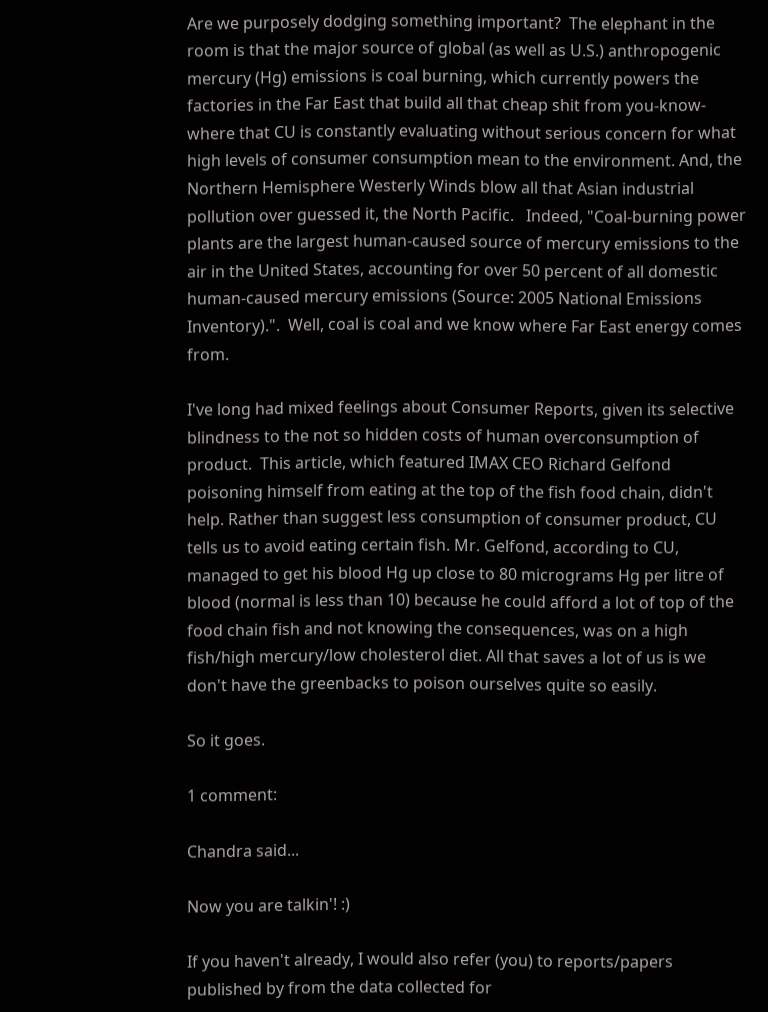Are we purposely dodging something important?  The elephant in the room is that the major source of global (as well as U.S.) anthropogenic mercury (Hg) emissions is coal burning, which currently powers the factories in the Far East that build all that cheap shit from you-know-where that CU is constantly evaluating without serious concern for what high levels of consumer consumption mean to the environment. And, the Northern Hemisphere Westerly Winds blow all that Asian industrial pollution over guessed it, the North Pacific.   Indeed, "Coal-burning power plants are the largest human-caused source of mercury emissions to the air in the United States, accounting for over 50 percent of all domestic human-caused mercury emissions (Source: 2005 National Emissions Inventory).".  Well, coal is coal and we know where Far East energy comes from.

I've long had mixed feelings about Consumer Reports, given its selective blindness to the not so hidden costs of human overconsumption of product.  This article, which featured IMAX CEO Richard Gelfond poisoning himself from eating at the top of the fish food chain, didn't help. Rather than suggest less consumption of consumer product, CU tells us to avoid eating certain fish. Mr. Gelfond, according to CU, managed to get his blood Hg up close to 80 micrograms Hg per litre of blood (normal is less than 10) because he could afford a lot of top of the food chain fish and not knowing the consequences, was on a high fish/high mercury/low cholesterol diet. All that saves a lot of us is we don't have the greenbacks to poison ourselves quite so easily.

So it goes.

1 comment:

Chandra said...

Now you are talkin'! :)

If you haven't already, I would also refer (you) to reports/papers published by from the data collected for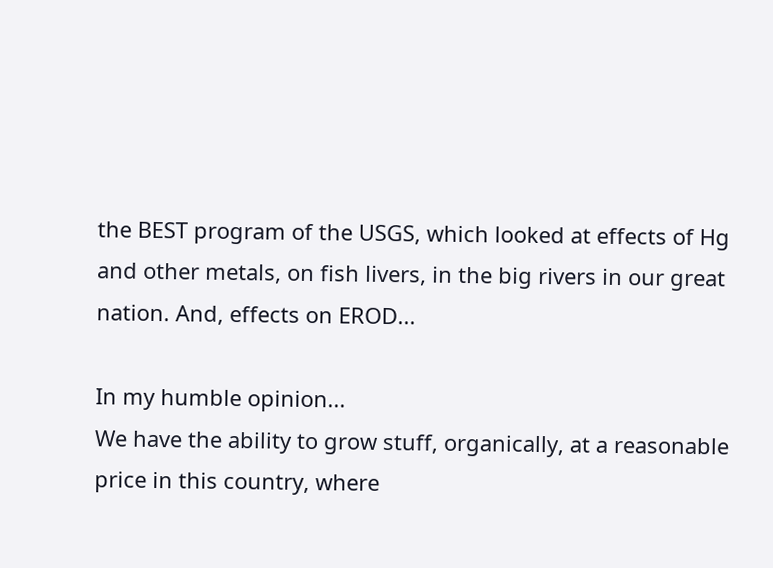the BEST program of the USGS, which looked at effects of Hg and other metals, on fish livers, in the big rivers in our great nation. And, effects on EROD...

In my humble opinion...
We have the ability to grow stuff, organically, at a reasonable price in this country, where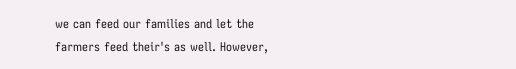we can feed our families and let the farmers feed their's as well. However,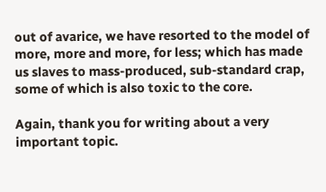out of avarice, we have resorted to the model of more, more and more, for less; which has made us slaves to mass-produced, sub-standard crap, some of which is also toxic to the core.

Again, thank you for writing about a very important topic.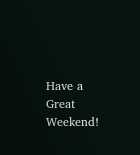Have a Great Weekend!